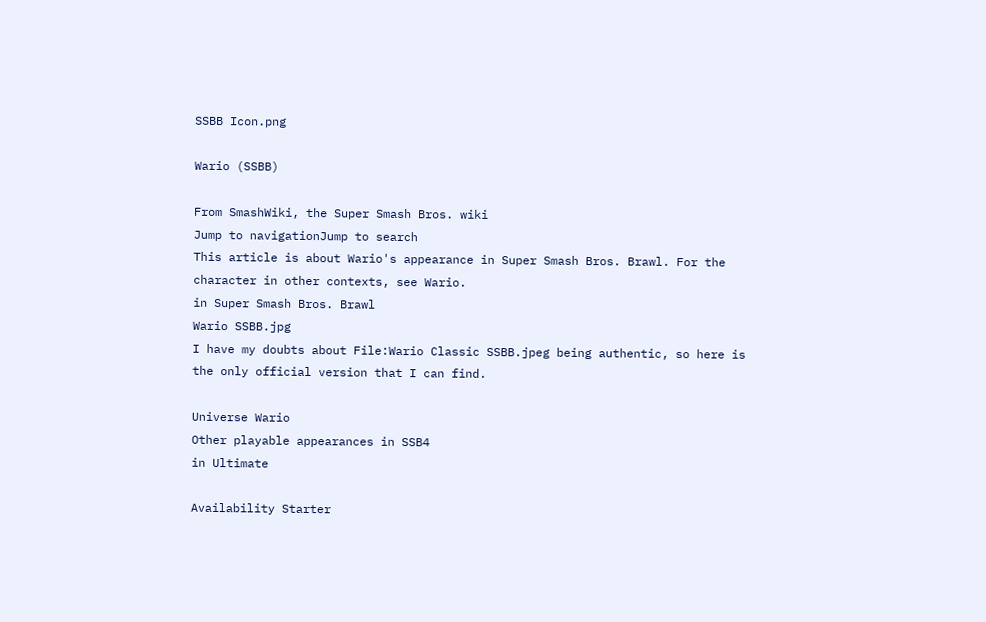SSBB Icon.png

Wario (SSBB)

From SmashWiki, the Super Smash Bros. wiki
Jump to navigationJump to search
This article is about Wario's appearance in Super Smash Bros. Brawl. For the character in other contexts, see Wario.
in Super Smash Bros. Brawl
Wario SSBB.jpg
I have my doubts about File:Wario Classic SSBB.jpeg being authentic, so here is the only official version that I can find.

Universe Wario
Other playable appearances in SSB4
in Ultimate

Availability Starter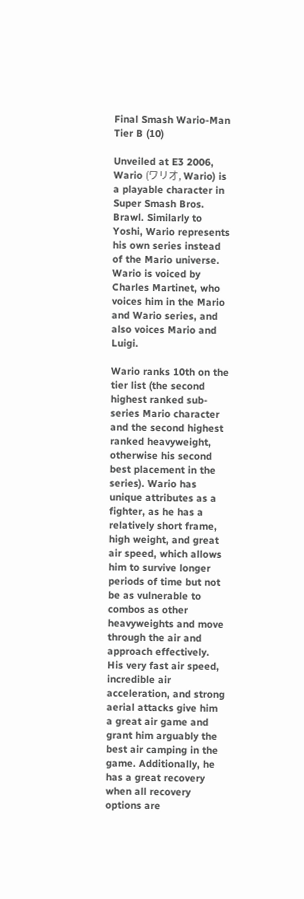Final Smash Wario-Man
Tier B (10)

Unveiled at E3 2006, Wario (ワリオ, Wario) is a playable character in Super Smash Bros. Brawl. Similarly to Yoshi, Wario represents his own series instead of the Mario universe. Wario is voiced by Charles Martinet, who voices him in the Mario and Wario series, and also voices Mario and Luigi.

Wario ranks 10th on the tier list (the second highest ranked sub-series Mario character and the second highest ranked heavyweight, otherwise his second best placement in the series). Wario has unique attributes as a fighter, as he has a relatively short frame, high weight, and great air speed, which allows him to survive longer periods of time but not be as vulnerable to combos as other heavyweights and move through the air and approach effectively. His very fast air speed, incredible air acceleration, and strong aerial attacks give him a great air game and grant him arguably the best air camping in the game. Additionally, he has a great recovery when all recovery options are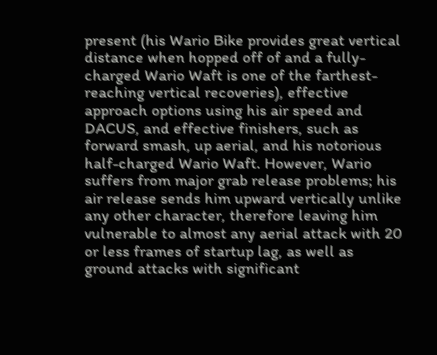present (his Wario Bike provides great vertical distance when hopped off of and a fully-charged Wario Waft is one of the farthest-reaching vertical recoveries), effective approach options using his air speed and DACUS, and effective finishers, such as forward smash, up aerial, and his notorious half-charged Wario Waft. However, Wario suffers from major grab release problems; his air release sends him upward vertically unlike any other character, therefore leaving him vulnerable to almost any aerial attack with 20 or less frames of startup lag, as well as ground attacks with significant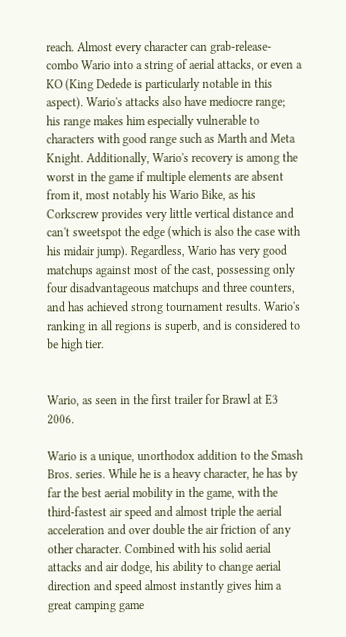reach. Almost every character can grab-release-combo Wario into a string of aerial attacks, or even a KO (King Dedede is particularly notable in this aspect). Wario's attacks also have mediocre range; his range makes him especially vulnerable to characters with good range such as Marth and Meta Knight. Additionally, Wario's recovery is among the worst in the game if multiple elements are absent from it, most notably his Wario Bike, as his Corkscrew provides very little vertical distance and can't sweetspot the edge (which is also the case with his midair jump). Regardless, Wario has very good matchups against most of the cast, possessing only four disadvantageous matchups and three counters, and has achieved strong tournament results. Wario's ranking in all regions is superb, and is considered to be high tier.


Wario, as seen in the first trailer for Brawl at E3 2006.

Wario is a unique, unorthodox addition to the Smash Bros. series. While he is a heavy character, he has by far the best aerial mobility in the game, with the third-fastest air speed and almost triple the aerial acceleration and over double the air friction of any other character. Combined with his solid aerial attacks and air dodge, his ability to change aerial direction and speed almost instantly gives him a great camping game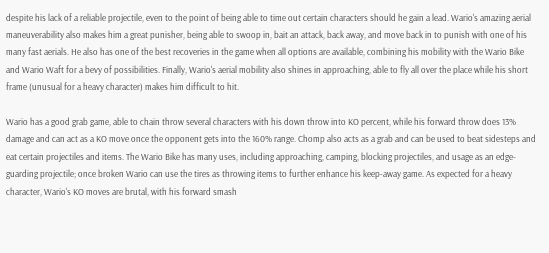despite his lack of a reliable projectile, even to the point of being able to time out certain characters should he gain a lead. Wario's amazing aerial maneuverability also makes him a great punisher, being able to swoop in, bait an attack, back away, and move back in to punish with one of his many fast aerials. He also has one of the best recoveries in the game when all options are available, combining his mobility with the Wario Bike and Wario Waft for a bevy of possibilities. Finally, Wario's aerial mobility also shines in approaching, able to fly all over the place while his short frame (unusual for a heavy character) makes him difficult to hit.

Wario has a good grab game, able to chain throw several characters with his down throw into KO percent, while his forward throw does 13% damage and can act as a KO move once the opponent gets into the 160% range. Chomp also acts as a grab and can be used to beat sidesteps and eat certain projectiles and items. The Wario Bike has many uses, including approaching, camping, blocking projectiles, and usage as an edge-guarding projectile; once broken Wario can use the tires as throwing items to further enhance his keep-away game. As expected for a heavy character, Wario's KO moves are brutal, with his forward smash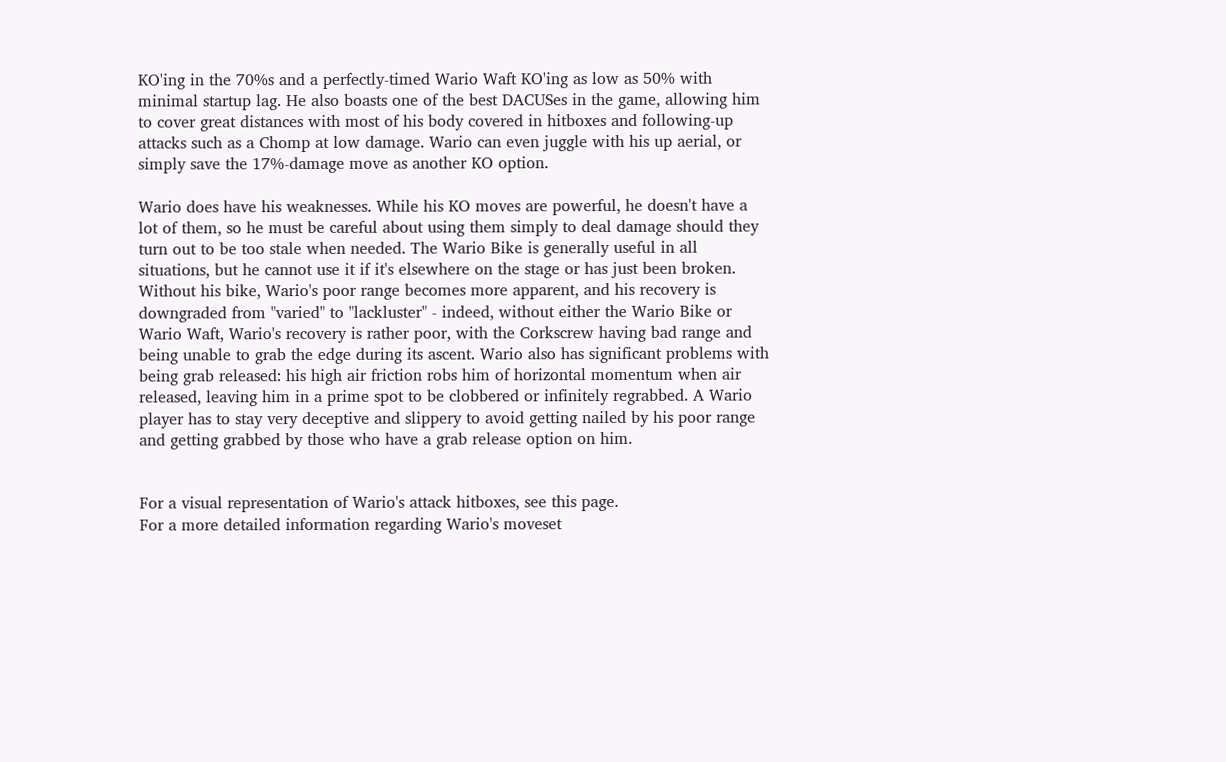KO'ing in the 70%s and a perfectly-timed Wario Waft KO'ing as low as 50% with minimal startup lag. He also boasts one of the best DACUSes in the game, allowing him to cover great distances with most of his body covered in hitboxes and following-up attacks such as a Chomp at low damage. Wario can even juggle with his up aerial, or simply save the 17%-damage move as another KO option.

Wario does have his weaknesses. While his KO moves are powerful, he doesn't have a lot of them, so he must be careful about using them simply to deal damage should they turn out to be too stale when needed. The Wario Bike is generally useful in all situations, but he cannot use it if it's elsewhere on the stage or has just been broken. Without his bike, Wario's poor range becomes more apparent, and his recovery is downgraded from "varied" to "lackluster" - indeed, without either the Wario Bike or Wario Waft, Wario's recovery is rather poor, with the Corkscrew having bad range and being unable to grab the edge during its ascent. Wario also has significant problems with being grab released: his high air friction robs him of horizontal momentum when air released, leaving him in a prime spot to be clobbered or infinitely regrabbed. A Wario player has to stay very deceptive and slippery to avoid getting nailed by his poor range and getting grabbed by those who have a grab release option on him.


For a visual representation of Wario's attack hitboxes, see this page.
For a more detailed information regarding Wario's moveset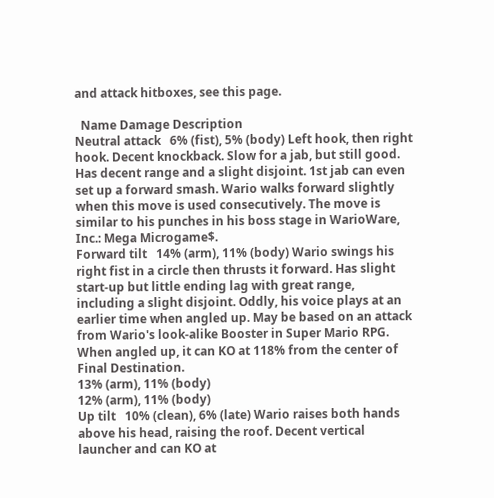and attack hitboxes, see this page.

  Name Damage Description
Neutral attack   6% (fist), 5% (body) Left hook, then right hook. Decent knockback. Slow for a jab, but still good. Has decent range and a slight disjoint. 1st jab can even set up a forward smash. Wario walks forward slightly when this move is used consecutively. The move is similar to his punches in his boss stage in WarioWare, Inc.: Mega Microgame$.
Forward tilt   14% (arm), 11% (body) Wario swings his right fist in a circle then thrusts it forward. Has slight start-up but little ending lag with great range, including a slight disjoint. Oddly, his voice plays at an earlier time when angled up. May be based on an attack from Wario's look-alike Booster in Super Mario RPG. When angled up, it can KO at 118% from the center of Final Destination.
13% (arm), 11% (body)
12% (arm), 11% (body)
Up tilt   10% (clean), 6% (late) Wario raises both hands above his head, raising the roof. Decent vertical launcher and can KO at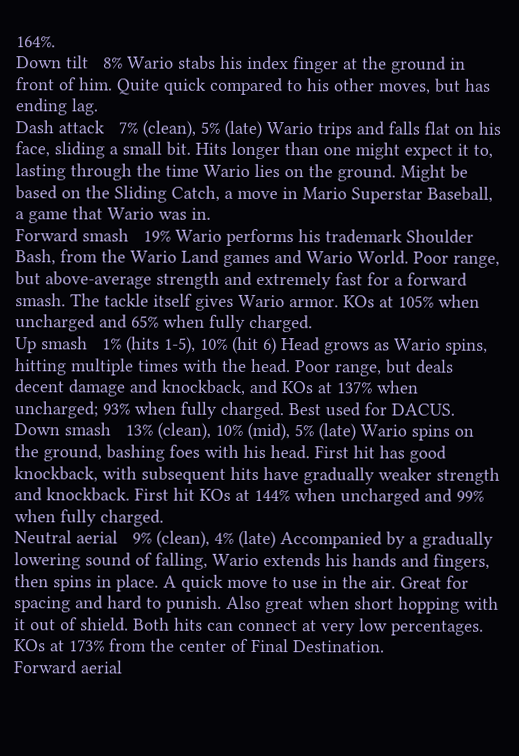164%.
Down tilt   8% Wario stabs his index finger at the ground in front of him. Quite quick compared to his other moves, but has ending lag.
Dash attack   7% (clean), 5% (late) Wario trips and falls flat on his face, sliding a small bit. Hits longer than one might expect it to, lasting through the time Wario lies on the ground. Might be based on the Sliding Catch, a move in Mario Superstar Baseball, a game that Wario was in.
Forward smash   19% Wario performs his trademark Shoulder Bash, from the Wario Land games and Wario World. Poor range, but above-average strength and extremely fast for a forward smash. The tackle itself gives Wario armor. KOs at 105% when uncharged and 65% when fully charged.
Up smash   1% (hits 1-5), 10% (hit 6) Head grows as Wario spins, hitting multiple times with the head. Poor range, but deals decent damage and knockback, and KOs at 137% when uncharged; 93% when fully charged. Best used for DACUS.
Down smash   13% (clean), 10% (mid), 5% (late) Wario spins on the ground, bashing foes with his head. First hit has good knockback, with subsequent hits have gradually weaker strength and knockback. First hit KOs at 144% when uncharged and 99% when fully charged.
Neutral aerial   9% (clean), 4% (late) Accompanied by a gradually lowering sound of falling, Wario extends his hands and fingers, then spins in place. A quick move to use in the air. Great for spacing and hard to punish. Also great when short hopping with it out of shield. Both hits can connect at very low percentages. KOs at 173% from the center of Final Destination.
Forward aerial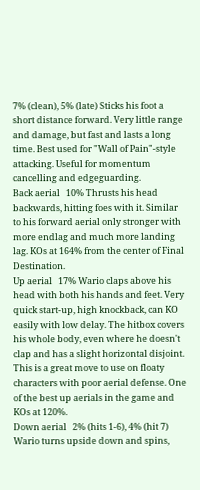7% (clean), 5% (late) Sticks his foot a short distance forward. Very little range and damage, but fast and lasts a long time. Best used for "Wall of Pain"-style attacking. Useful for momentum cancelling and edgeguarding.
Back aerial   10% Thrusts his head backwards, hitting foes with it. Similar to his forward aerial only stronger with more endlag and much more landing lag. KOs at 164% from the center of Final Destination.
Up aerial   17% Wario claps above his head with both his hands and feet. Very quick start-up, high knockback, can KO easily with low delay. The hitbox covers his whole body, even where he doesn't clap and has a slight horizontal disjoint. This is a great move to use on floaty characters with poor aerial defense. One of the best up aerials in the game and KOs at 120%.
Down aerial   2% (hits 1-6), 4% (hit 7) Wario turns upside down and spins,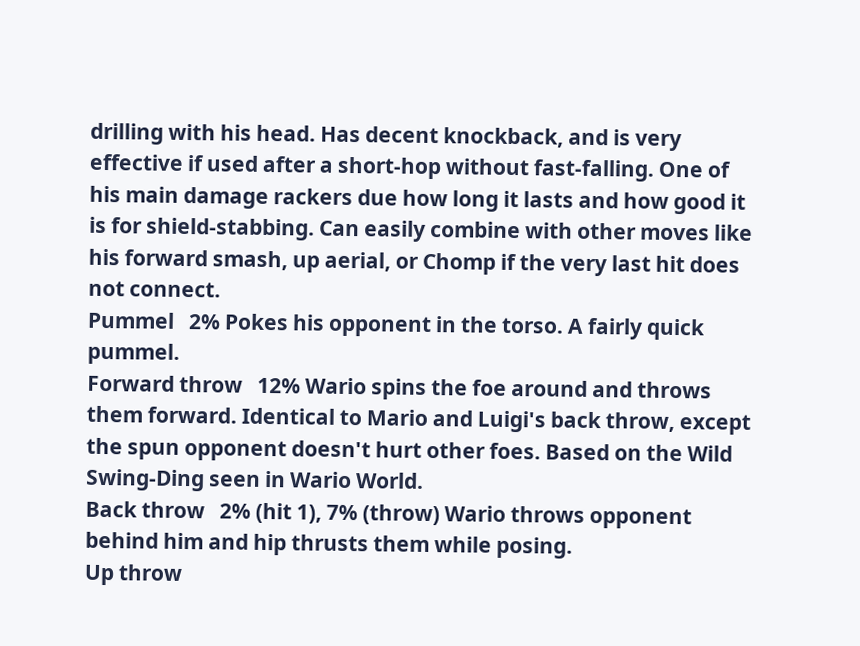drilling with his head. Has decent knockback, and is very effective if used after a short-hop without fast-falling. One of his main damage rackers due how long it lasts and how good it is for shield-stabbing. Can easily combine with other moves like his forward smash, up aerial, or Chomp if the very last hit does not connect.
Pummel   2% Pokes his opponent in the torso. A fairly quick pummel.
Forward throw   12% Wario spins the foe around and throws them forward. Identical to Mario and Luigi's back throw, except the spun opponent doesn't hurt other foes. Based on the Wild Swing-Ding seen in Wario World.
Back throw   2% (hit 1), 7% (throw) Wario throws opponent behind him and hip thrusts them while posing.
Up throw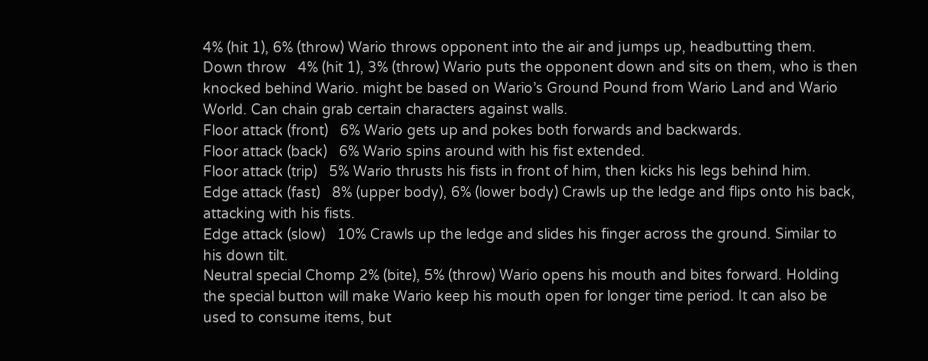4% (hit 1), 6% (throw) Wario throws opponent into the air and jumps up, headbutting them.
Down throw   4% (hit 1), 3% (throw) Wario puts the opponent down and sits on them, who is then knocked behind Wario. might be based on Wario’s Ground Pound from Wario Land and Wario World. Can chain grab certain characters against walls.
Floor attack (front)   6% Wario gets up and pokes both forwards and backwards.
Floor attack (back)   6% Wario spins around with his fist extended.
Floor attack (trip)   5% Wario thrusts his fists in front of him, then kicks his legs behind him.
Edge attack (fast)   8% (upper body), 6% (lower body) Crawls up the ledge and flips onto his back, attacking with his fists.
Edge attack (slow)   10% Crawls up the ledge and slides his finger across the ground. Similar to his down tilt.
Neutral special Chomp 2% (bite), 5% (throw) Wario opens his mouth and bites forward. Holding the special button will make Wario keep his mouth open for longer time period. It can also be used to consume items, but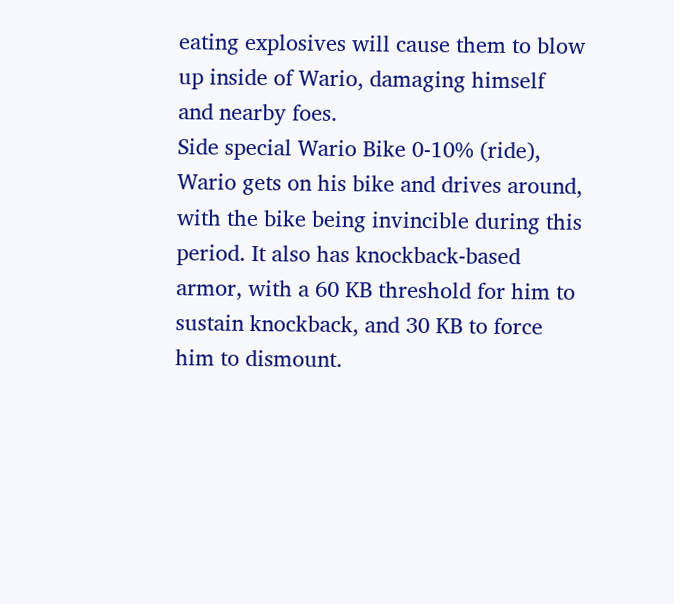eating explosives will cause them to blow up inside of Wario, damaging himself and nearby foes.
Side special Wario Bike 0-10% (ride), Wario gets on his bike and drives around, with the bike being invincible during this period. It also has knockback-based armor, with a 60 KB threshold for him to sustain knockback, and 30 KB to force him to dismount.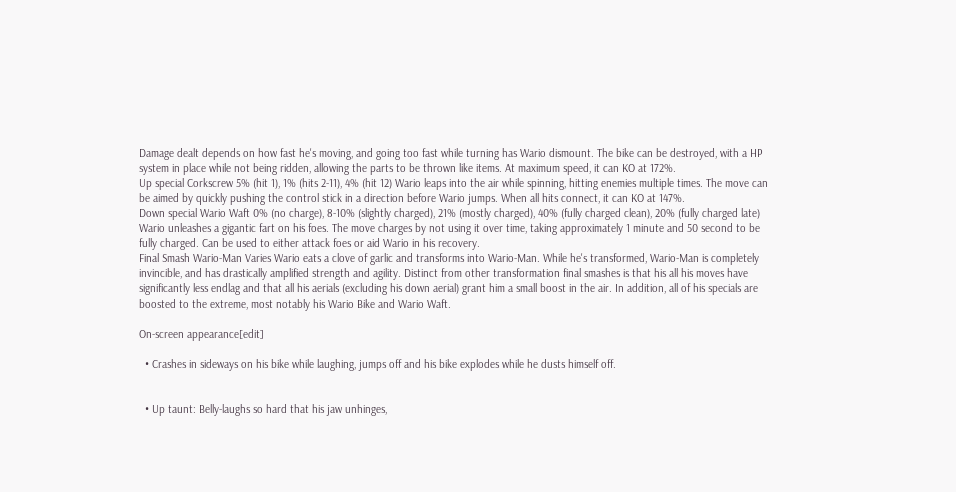Damage dealt depends on how fast he's moving, and going too fast while turning has Wario dismount. The bike can be destroyed, with a HP system in place while not being ridden, allowing the parts to be thrown like items. At maximum speed, it can KO at 172%.
Up special Corkscrew 5% (hit 1), 1% (hits 2-11), 4% (hit 12) Wario leaps into the air while spinning, hitting enemies multiple times. The move can be aimed by quickly pushing the control stick in a direction before Wario jumps. When all hits connect, it can KO at 147%.
Down special Wario Waft 0% (no charge), 8-10% (slightly charged), 21% (mostly charged), 40% (fully charged clean), 20% (fully charged late) Wario unleashes a gigantic fart on his foes. The move charges by not using it over time, taking approximately 1 minute and 50 second to be fully charged. Can be used to either attack foes or aid Wario in his recovery.
Final Smash Wario-Man Varies Wario eats a clove of garlic and transforms into Wario-Man. While he's transformed, Wario-Man is completely invincible, and has drastically amplified strength and agility. Distinct from other transformation final smashes is that his all his moves have significantly less endlag and that all his aerials (excluding his down aerial) grant him a small boost in the air. In addition, all of his specials are boosted to the extreme, most notably his Wario Bike and Wario Waft.

On-screen appearance[edit]

  • Crashes in sideways on his bike while laughing, jumps off and his bike explodes while he dusts himself off.


  • Up taunt: Belly-laughs so hard that his jaw unhinges,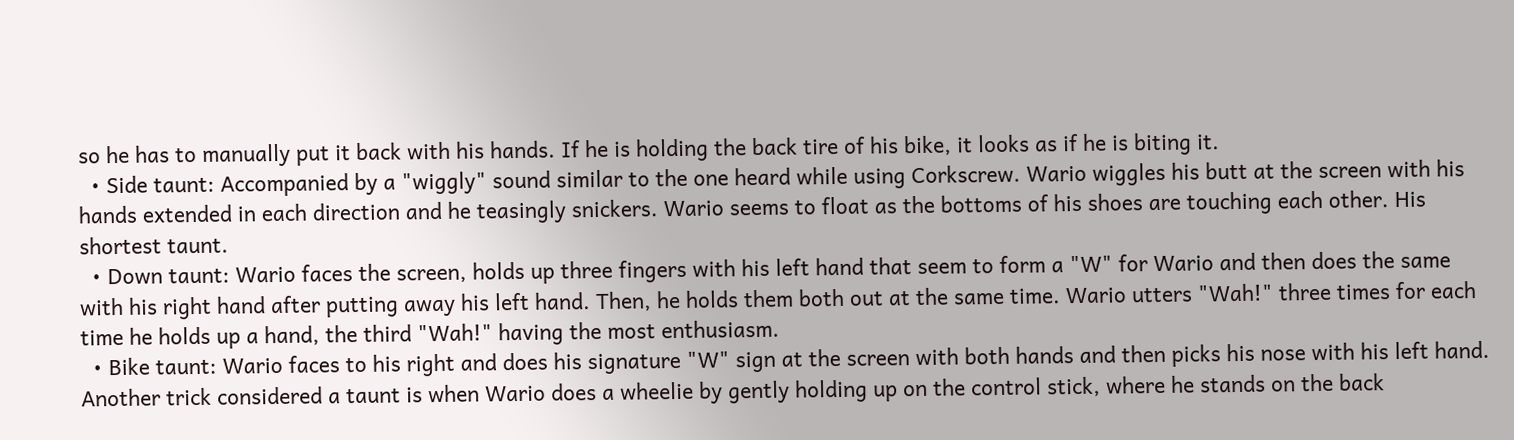so he has to manually put it back with his hands. If he is holding the back tire of his bike, it looks as if he is biting it.
  • Side taunt: Accompanied by a "wiggly" sound similar to the one heard while using Corkscrew. Wario wiggles his butt at the screen with his hands extended in each direction and he teasingly snickers. Wario seems to float as the bottoms of his shoes are touching each other. His shortest taunt.
  • Down taunt: Wario faces the screen, holds up three fingers with his left hand that seem to form a "W" for Wario and then does the same with his right hand after putting away his left hand. Then, he holds them both out at the same time. Wario utters "Wah!" three times for each time he holds up a hand, the third "Wah!" having the most enthusiasm.
  • Bike taunt: Wario faces to his right and does his signature "W" sign at the screen with both hands and then picks his nose with his left hand. Another trick considered a taunt is when Wario does a wheelie by gently holding up on the control stick, where he stands on the back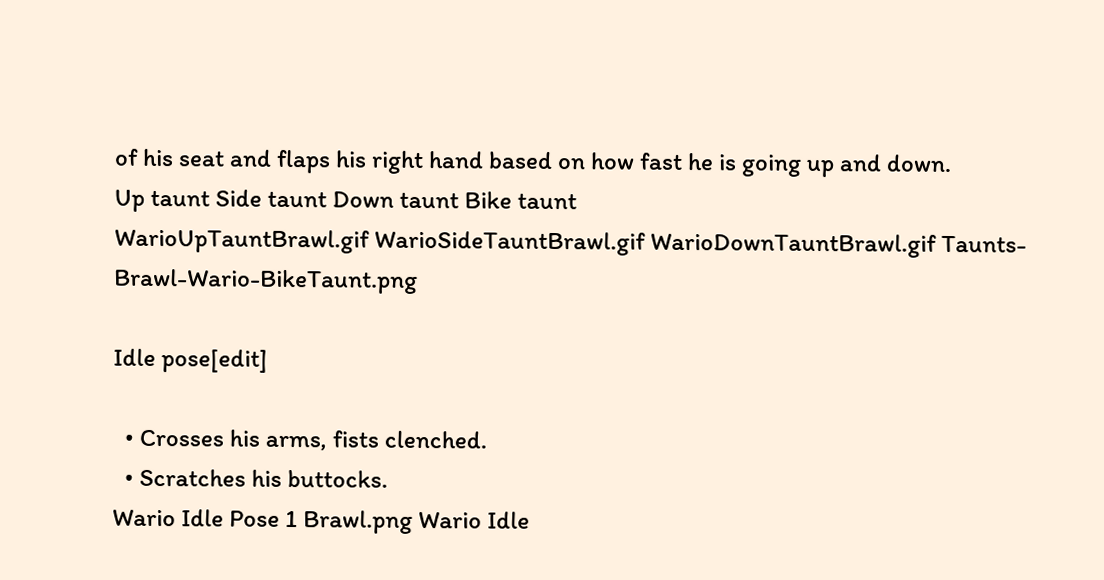of his seat and flaps his right hand based on how fast he is going up and down.
Up taunt Side taunt Down taunt Bike taunt
WarioUpTauntBrawl.gif WarioSideTauntBrawl.gif WarioDownTauntBrawl.gif Taunts-Brawl-Wario-BikeTaunt.png

Idle pose[edit]

  • Crosses his arms, fists clenched.
  • Scratches his buttocks.
Wario Idle Pose 1 Brawl.png Wario Idle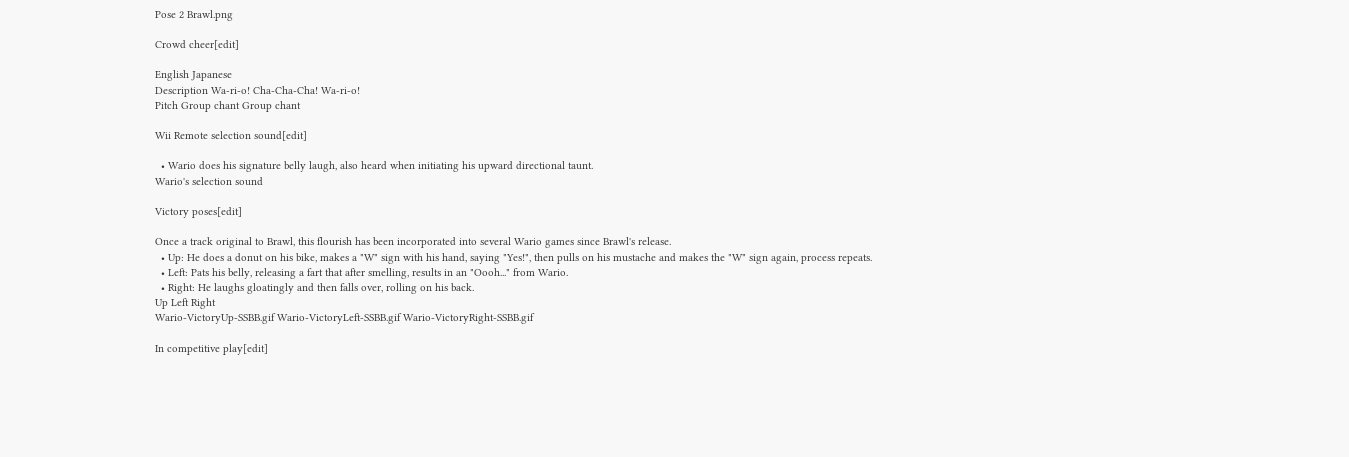Pose 2 Brawl.png

Crowd cheer[edit]

English Japanese
Description Wa-ri-o! Cha-Cha-Cha! Wa-ri-o!
Pitch Group chant Group chant

Wii Remote selection sound[edit]

  • Wario does his signature belly laugh, also heard when initiating his upward directional taunt.
Wario's selection sound

Victory poses[edit]

Once a track original to Brawl, this flourish has been incorporated into several Wario games since Brawl's release.
  • Up: He does a donut on his bike, makes a "W" sign with his hand, saying "Yes!", then pulls on his mustache and makes the "W" sign again, process repeats.
  • Left: Pats his belly, releasing a fart that after smelling, results in an "Oooh..." from Wario.
  • Right: He laughs gloatingly and then falls over, rolling on his back.
Up Left Right
Wario-VictoryUp-SSBB.gif Wario-VictoryLeft-SSBB.gif Wario-VictoryRight-SSBB.gif

In competitive play[edit]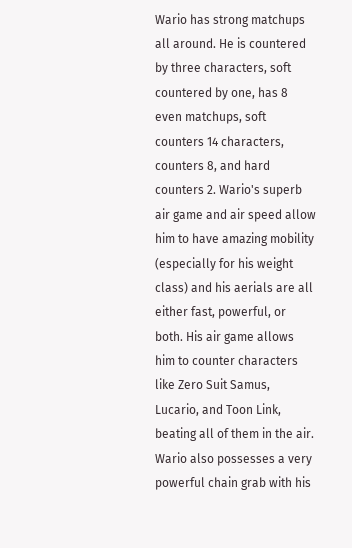Wario has strong matchups all around. He is countered by three characters, soft countered by one, has 8 even matchups, soft counters 14 characters, counters 8, and hard counters 2. Wario's superb air game and air speed allow him to have amazing mobility (especially for his weight class) and his aerials are all either fast, powerful, or both. His air game allows him to counter characters like Zero Suit Samus, Lucario, and Toon Link, beating all of them in the air. Wario also possesses a very powerful chain grab with his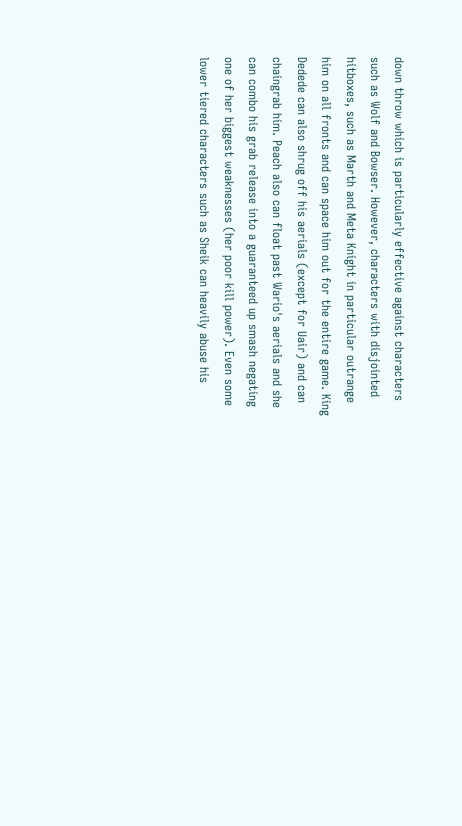down throw which is particularly effective against characters such as Wolf and Bowser. However, characters with disjointed hitboxes, such as Marth and Meta Knight in particular outrange him on all fronts and can space him out for the entire game. King Dedede can also shrug off his aerials (except for Uair) and can chaingrab him. Peach also can float past Wario's aerials and she can combo his grab release into a guaranteed up smash negating one of her biggest weaknesses (her poor kill power). Even some lower tiered characters such as Sheik can heavily abuse his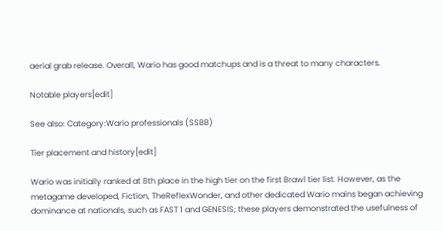aerial grab release. Overall, Wario has good matchups and is a threat to many characters.

Notable players[edit]

See also: Category:Wario professionals (SSBB)

Tier placement and history[edit]

Wario was initially ranked at 8th place in the high tier on the first Brawl tier list. However, as the metagame developed, Fiction, TheReflexWonder, and other dedicated Wario mains began achieving dominance at nationals, such as FAST 1 and GENESIS; these players demonstrated the usefulness of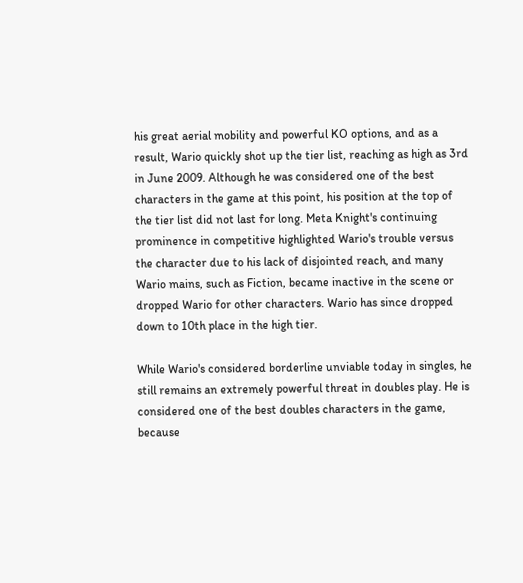his great aerial mobility and powerful KO options, and as a result, Wario quickly shot up the tier list, reaching as high as 3rd in June 2009. Although he was considered one of the best characters in the game at this point, his position at the top of the tier list did not last for long. Meta Knight's continuing prominence in competitive highlighted Wario's trouble versus the character due to his lack of disjointed reach, and many Wario mains, such as Fiction, became inactive in the scene or dropped Wario for other characters. Wario has since dropped down to 10th place in the high tier.

While Wario's considered borderline unviable today in singles, he still remains an extremely powerful threat in doubles play. He is considered one of the best doubles characters in the game, because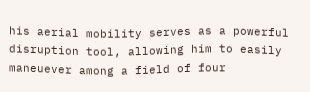his aerial mobility serves as a powerful disruption tool, allowing him to easily maneuever among a field of four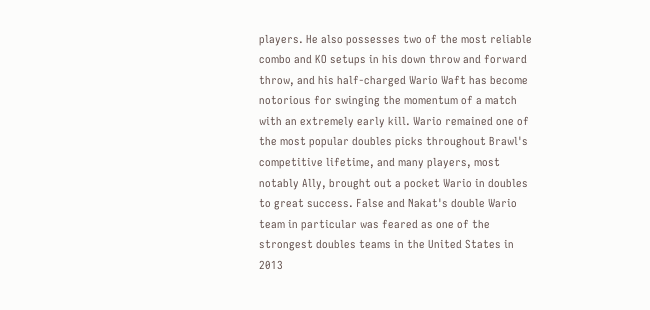players. He also possesses two of the most reliable combo and KO setups in his down throw and forward throw, and his half-charged Wario Waft has become notorious for swinging the momentum of a match with an extremely early kill. Wario remained one of the most popular doubles picks throughout Brawl's competitive lifetime, and many players, most notably Ally, brought out a pocket Wario in doubles to great success. False and Nakat's double Wario team in particular was feared as one of the strongest doubles teams in the United States in 2013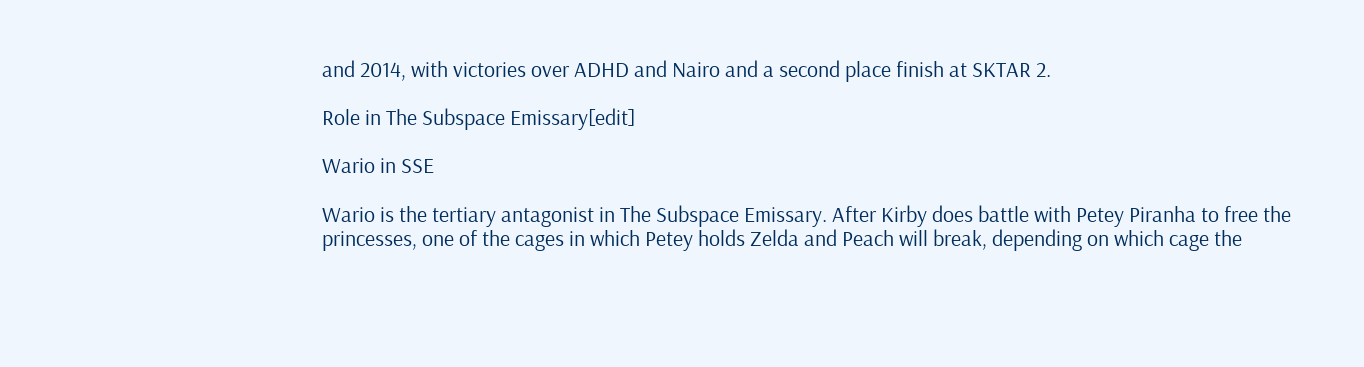and 2014, with victories over ADHD and Nairo and a second place finish at SKTAR 2.

Role in The Subspace Emissary[edit]

Wario in SSE

Wario is the tertiary antagonist in The Subspace Emissary. After Kirby does battle with Petey Piranha to free the princesses, one of the cages in which Petey holds Zelda and Peach will break, depending on which cage the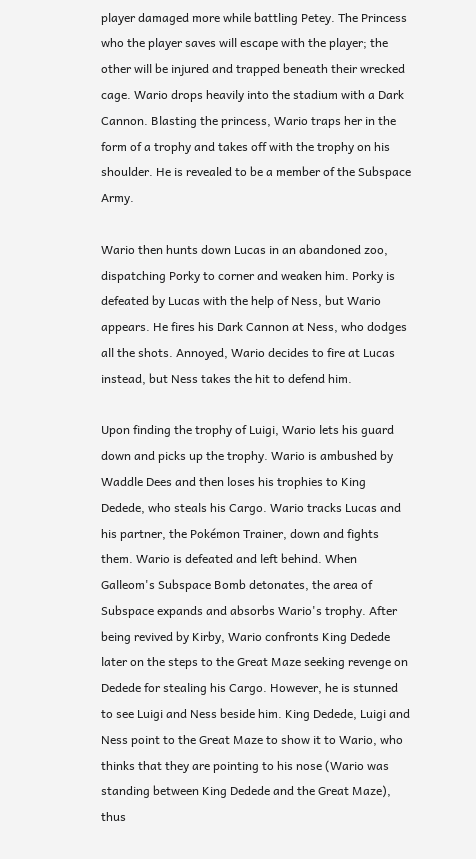player damaged more while battling Petey. The Princess who the player saves will escape with the player; the other will be injured and trapped beneath their wrecked cage. Wario drops heavily into the stadium with a Dark Cannon. Blasting the princess, Wario traps her in the form of a trophy and takes off with the trophy on his shoulder. He is revealed to be a member of the Subspace Army.

Wario then hunts down Lucas in an abandoned zoo, dispatching Porky to corner and weaken him. Porky is defeated by Lucas with the help of Ness, but Wario appears. He fires his Dark Cannon at Ness, who dodges all the shots. Annoyed, Wario decides to fire at Lucas instead, but Ness takes the hit to defend him.

Upon finding the trophy of Luigi, Wario lets his guard down and picks up the trophy. Wario is ambushed by Waddle Dees and then loses his trophies to King Dedede, who steals his Cargo. Wario tracks Lucas and his partner, the Pokémon Trainer, down and fights them. Wario is defeated and left behind. When Galleom's Subspace Bomb detonates, the area of Subspace expands and absorbs Wario's trophy. After being revived by Kirby, Wario confronts King Dedede later on the steps to the Great Maze seeking revenge on Dedede for stealing his Cargo. However, he is stunned to see Luigi and Ness beside him. King Dedede, Luigi and Ness point to the Great Maze to show it to Wario, who thinks that they are pointing to his nose (Wario was standing between King Dedede and the Great Maze), thus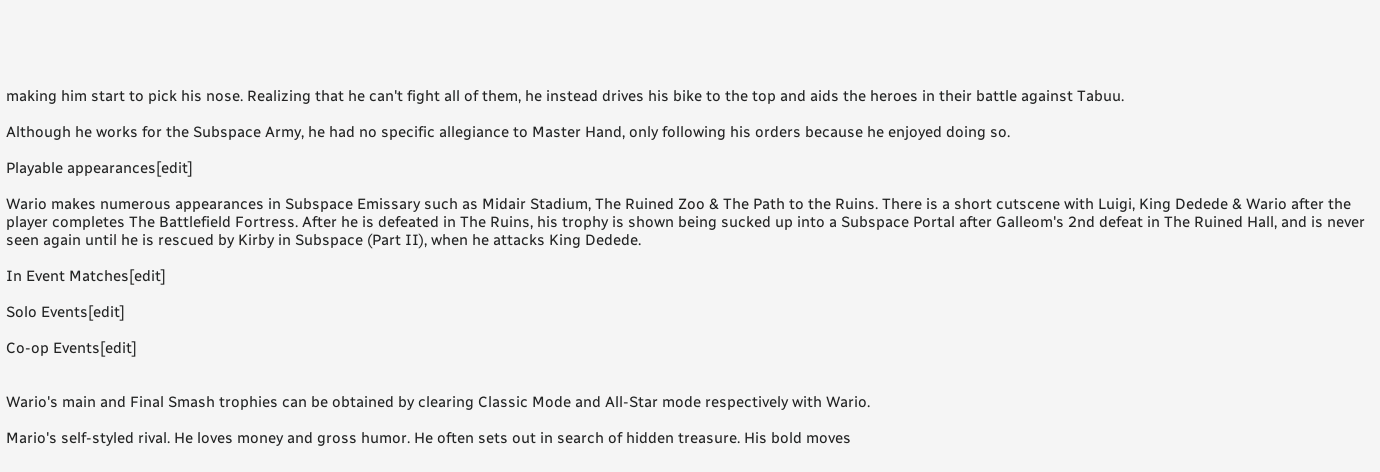making him start to pick his nose. Realizing that he can't fight all of them, he instead drives his bike to the top and aids the heroes in their battle against Tabuu.

Although he works for the Subspace Army, he had no specific allegiance to Master Hand, only following his orders because he enjoyed doing so.

Playable appearances[edit]

Wario makes numerous appearances in Subspace Emissary such as Midair Stadium, The Ruined Zoo & The Path to the Ruins. There is a short cutscene with Luigi, King Dedede & Wario after the player completes The Battlefield Fortress. After he is defeated in The Ruins, his trophy is shown being sucked up into a Subspace Portal after Galleom's 2nd defeat in The Ruined Hall, and is never seen again until he is rescued by Kirby in Subspace (Part II), when he attacks King Dedede.

In Event Matches[edit]

Solo Events[edit]

Co-op Events[edit]


Wario's main and Final Smash trophies can be obtained by clearing Classic Mode and All-Star mode respectively with Wario.

Mario's self-styled rival. He loves money and gross humor. He often sets out in search of hidden treasure. His bold moves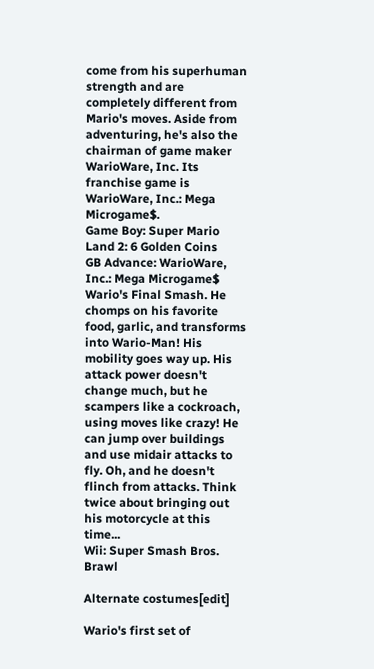come from his superhuman strength and are completely different from Mario's moves. Aside from adventuring, he's also the chairman of game maker WarioWare, Inc. Its franchise game is WarioWare, Inc.: Mega Microgame$.
Game Boy: Super Mario Land 2: 6 Golden Coins
GB Advance: WarioWare, Inc.: Mega Microgame$
Wario's Final Smash. He chomps on his favorite food, garlic, and transforms into Wario-Man! His mobility goes way up. His attack power doesn't change much, but he scampers like a cockroach, using moves like crazy! He can jump over buildings and use midair attacks to fly. Oh, and he doesn't flinch from attacks. Think twice about bringing out his motorcycle at this time...
Wii: Super Smash Bros. Brawl

Alternate costumes[edit]

Wario's first set of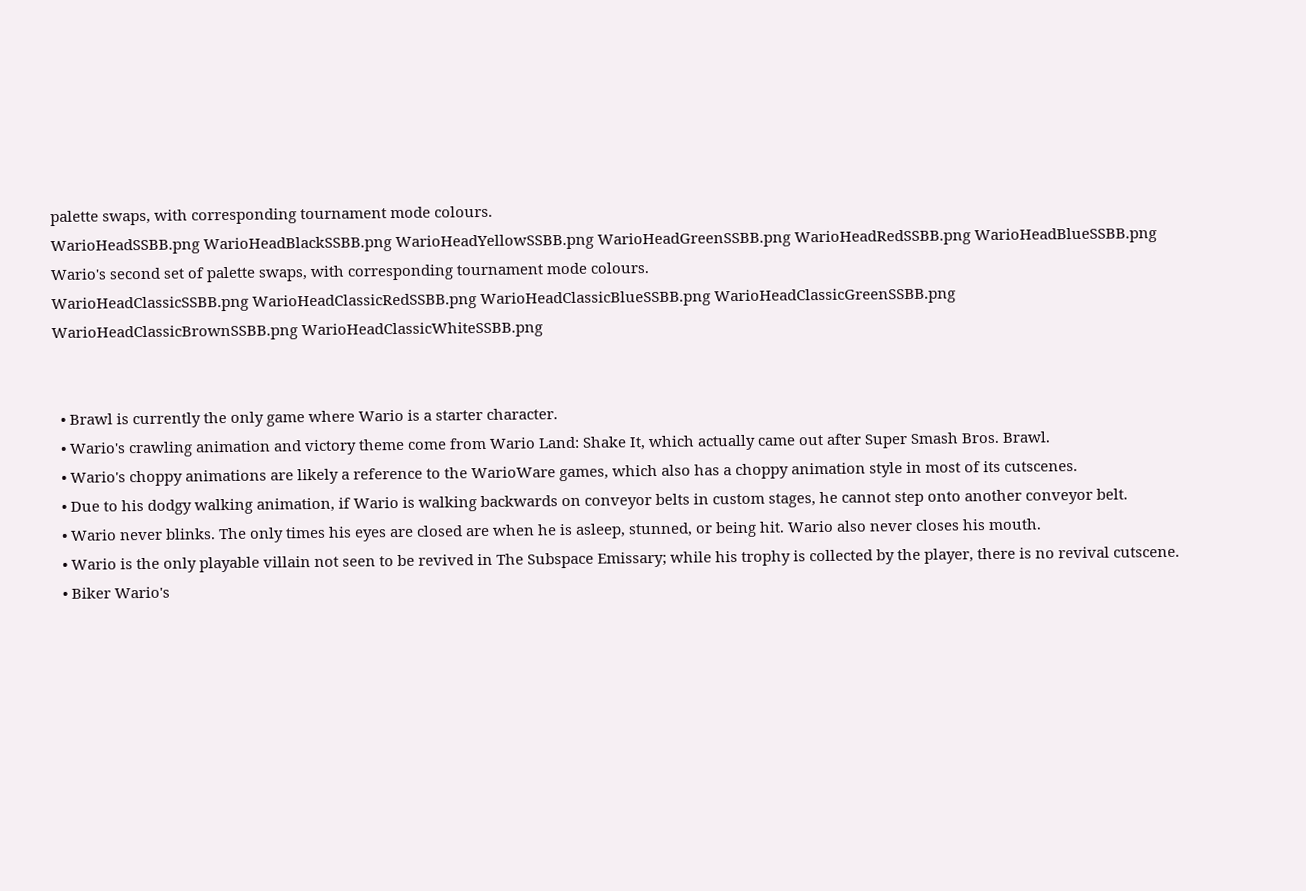palette swaps, with corresponding tournament mode colours.
WarioHeadSSBB.png WarioHeadBlackSSBB.png WarioHeadYellowSSBB.png WarioHeadGreenSSBB.png WarioHeadRedSSBB.png WarioHeadBlueSSBB.png
Wario's second set of palette swaps, with corresponding tournament mode colours.
WarioHeadClassicSSBB.png WarioHeadClassicRedSSBB.png WarioHeadClassicBlueSSBB.png WarioHeadClassicGreenSSBB.png WarioHeadClassicBrownSSBB.png WarioHeadClassicWhiteSSBB.png


  • Brawl is currently the only game where Wario is a starter character.
  • Wario's crawling animation and victory theme come from Wario Land: Shake It, which actually came out after Super Smash Bros. Brawl.
  • Wario's choppy animations are likely a reference to the WarioWare games, which also has a choppy animation style in most of its cutscenes.
  • Due to his dodgy walking animation, if Wario is walking backwards on conveyor belts in custom stages, he cannot step onto another conveyor belt.
  • Wario never blinks. The only times his eyes are closed are when he is asleep, stunned, or being hit. Wario also never closes his mouth.
  • Wario is the only playable villain not seen to be revived in The Subspace Emissary; while his trophy is collected by the player, there is no revival cutscene.
  • Biker Wario's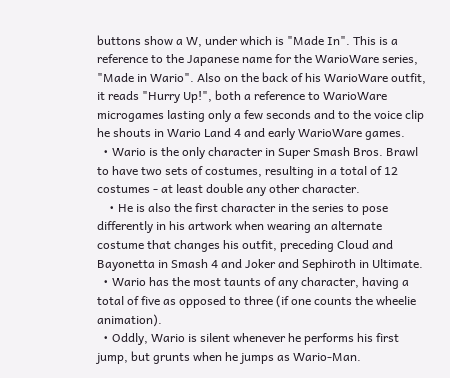buttons show a W, under which is "Made In". This is a reference to the Japanese name for the WarioWare series, "Made in Wario". Also on the back of his WarioWare outfit, it reads "Hurry Up!", both a reference to WarioWare microgames lasting only a few seconds and to the voice clip he shouts in Wario Land 4 and early WarioWare games.
  • Wario is the only character in Super Smash Bros. Brawl to have two sets of costumes, resulting in a total of 12 costumes - at least double any other character.
    • He is also the first character in the series to pose differently in his artwork when wearing an alternate costume that changes his outfit, preceding Cloud and Bayonetta in Smash 4 and Joker and Sephiroth in Ultimate.
  • Wario has the most taunts of any character, having a total of five as opposed to three (if one counts the wheelie animation).
  • Oddly, Wario is silent whenever he performs his first jump, but grunts when he jumps as Wario-Man.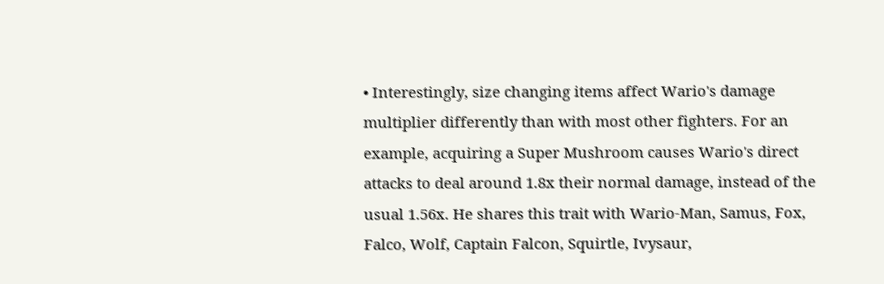• Interestingly, size changing items affect Wario's damage multiplier differently than with most other fighters. For an example, acquiring a Super Mushroom causes Wario's direct attacks to deal around 1.8x their normal damage, instead of the usual 1.56x. He shares this trait with Wario-Man, Samus, Fox, Falco, Wolf, Captain Falcon, Squirtle, Ivysaur,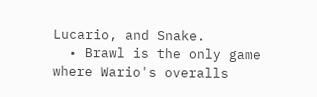Lucario, and Snake.
  • Brawl is the only game where Wario's overalls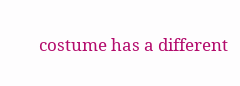costume has a different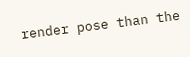render pose than the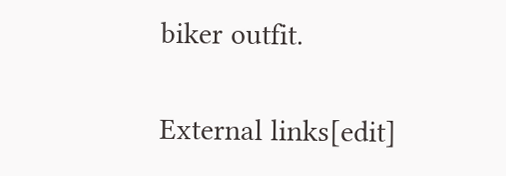biker outfit.

External links[edit]